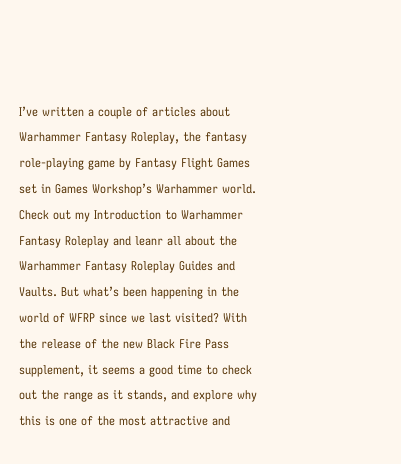I’ve written a couple of articles about Warhammer Fantasy Roleplay, the fantasy role-playing game by Fantasy Flight Games set in Games Workshop’s Warhammer world. Check out my Introduction to Warhammer Fantasy Roleplay and leanr all about the Warhammer Fantasy Roleplay Guides and Vaults. But what’s been happening in the world of WFRP since we last visited? With the release of the new Black Fire Pass supplement, it seems a good time to check out the range as it stands, and explore why this is one of the most attractive and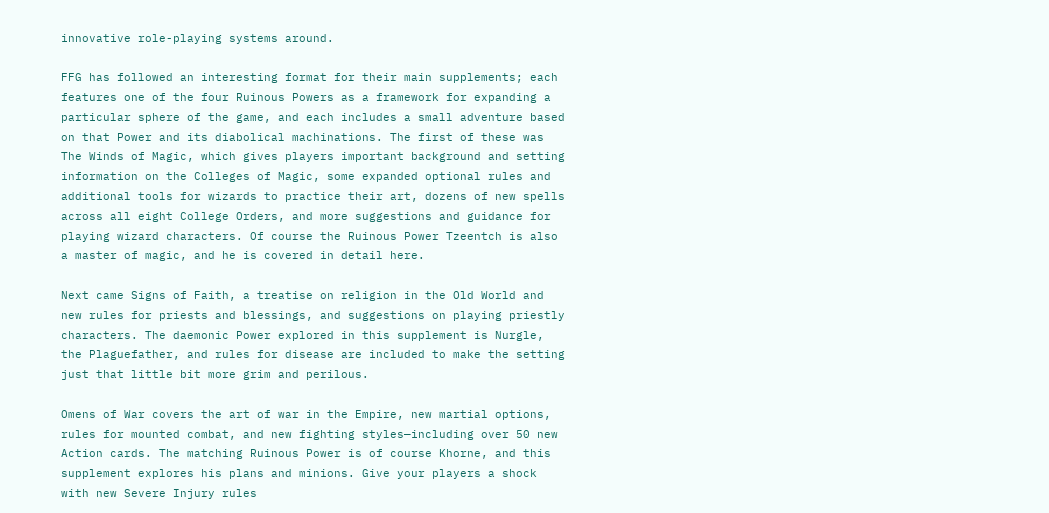innovative role-playing systems around.

FFG has followed an interesting format for their main supplements; each features one of the four Ruinous Powers as a framework for expanding a particular sphere of the game, and each includes a small adventure based on that Power and its diabolical machinations. The first of these was The Winds of Magic, which gives players important background and setting information on the Colleges of Magic, some expanded optional rules and additional tools for wizards to practice their art, dozens of new spells across all eight College Orders, and more suggestions and guidance for playing wizard characters. Of course the Ruinous Power Tzeentch is also a master of magic, and he is covered in detail here.

Next came Signs of Faith, a treatise on religion in the Old World and new rules for priests and blessings, and suggestions on playing priestly characters. The daemonic Power explored in this supplement is Nurgle, the Plaguefather, and rules for disease are included to make the setting just that little bit more grim and perilous.

Omens of War covers the art of war in the Empire, new martial options, rules for mounted combat, and new fighting styles—including over 50 new Action cards. The matching Ruinous Power is of course Khorne, and this supplement explores his plans and minions. Give your players a shock with new Severe Injury rules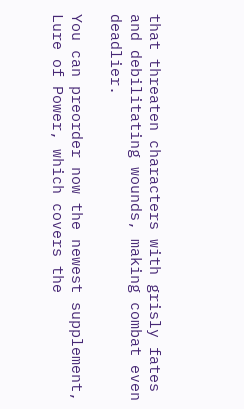that threaten characters with grisly fates and debilitating wounds, making combat even deadlier.

You can preorder now the newest supplement, Lure of Power, which covers the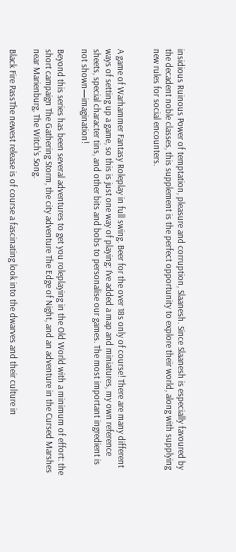insidious Ruinous Power of temptation, pleasure and corruption, Slaanesh. Since Slaanesh is especially favoured by the decadent noble classes, this supplement is the perfect opportunity to explore their world, along with supplying new rules for social encounters.


A game of Warhammer Fantasy Roleplay in full swing. Beer for the over 18s only of course! There are many different ways of setting up a game, so this is just one way of playing: I’ve added a map and miniatures, my own reference sheets, special character tins, and other bits and bobs to personalise our games. The most important ingredient is not shown—imagination!

Beyond this series has been several adventures to get you roleplaying in the Old World with a minimum of effort: the short campaign The Gathering Storm, the city adventure The Edge of Night, and an adventure in the Cursed Marshes near Marienburg, The Witch’s Song.

Black Fire PassThe newest release is of course a fascinating look into the dwarves and their culture in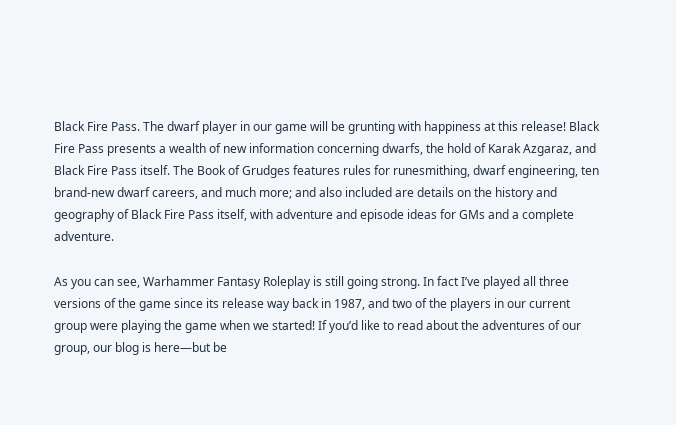Black Fire Pass. The dwarf player in our game will be grunting with happiness at this release! Black Fire Pass presents a wealth of new information concerning dwarfs, the hold of Karak Azgaraz, and Black Fire Pass itself. The Book of Grudges features rules for runesmithing, dwarf engineering, ten brand-new dwarf careers, and much more; and also included are details on the history and geography of Black Fire Pass itself, with adventure and episode ideas for GMs and a complete adventure.

As you can see, Warhammer Fantasy Roleplay is still going strong. In fact I’ve played all three versions of the game since its release way back in 1987, and two of the players in our current group were playing the game when we started! If you’d like to read about the adventures of our group, our blog is here—but be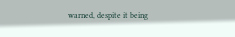warned, despite it being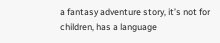a fantasy adventure story, it’s not for children, has a language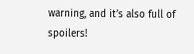warning, and it’s also full of spoilers!